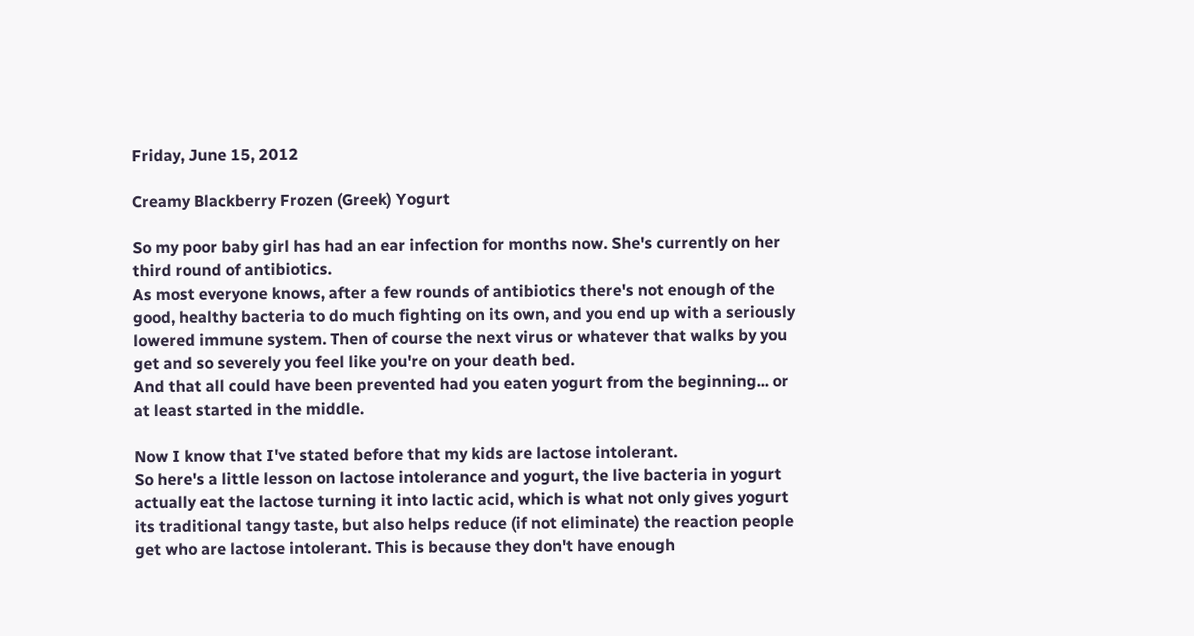Friday, June 15, 2012

Creamy Blackberry Frozen (Greek) Yogurt

So my poor baby girl has had an ear infection for months now. She's currently on her third round of antibiotics.
As most everyone knows, after a few rounds of antibiotics there's not enough of the good, healthy bacteria to do much fighting on its own, and you end up with a seriously lowered immune system. Then of course the next virus or whatever that walks by you get and so severely you feel like you're on your death bed.
And that all could have been prevented had you eaten yogurt from the beginning... or at least started in the middle.

Now I know that I've stated before that my kids are lactose intolerant.
So here's a little lesson on lactose intolerance and yogurt, the live bacteria in yogurt actually eat the lactose turning it into lactic acid, which is what not only gives yogurt its traditional tangy taste, but also helps reduce (if not eliminate) the reaction people get who are lactose intolerant. This is because they don't have enough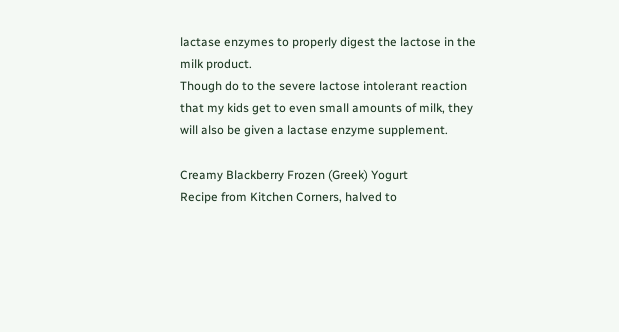lactase enzymes to properly digest the lactose in the milk product.
Though do to the severe lactose intolerant reaction that my kids get to even small amounts of milk, they will also be given a lactase enzyme supplement.

Creamy Blackberry Frozen (Greek) Yogurt
Recipe from Kitchen Corners, halved to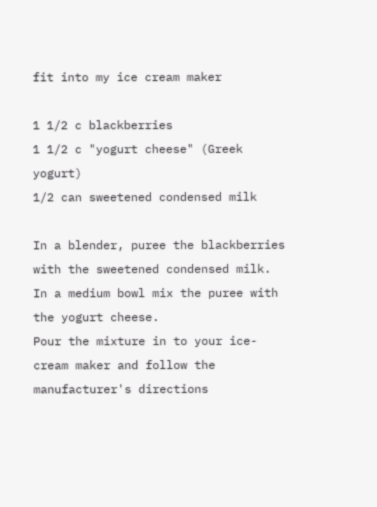fit into my ice cream maker

1 1/2 c blackberries
1 1/2 c "yogurt cheese" (Greek yogurt)
1/2 can sweetened condensed milk

In a blender, puree the blackberries with the sweetened condensed milk.
In a medium bowl mix the puree with the yogurt cheese.
Pour the mixture in to your ice-cream maker and follow the manufacturer's directions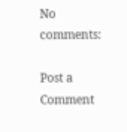No comments:

Post a Comment